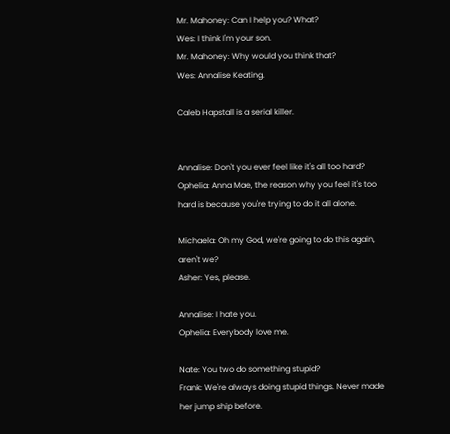Mr. Mahoney: Can I help you? What?
Wes: I think I'm your son.
Mr. Mahoney: Why would you think that?
Wes: Annalise Keating.

Caleb Hapstall is a serial killer.


Annalise: Don't you ever feel like it's all too hard?
Ophelia: Anna Mae, the reason why you feel it's too hard is because you're trying to do it all alone.

Michaela: Oh my God, we're going to do this again, aren't we?
Asher: Yes, please.

Annalise: I hate you.
Ophelia: Everybody love me.

Nate: You two do something stupid?
Frank: We're always doing stupid things. Never made her jump ship before.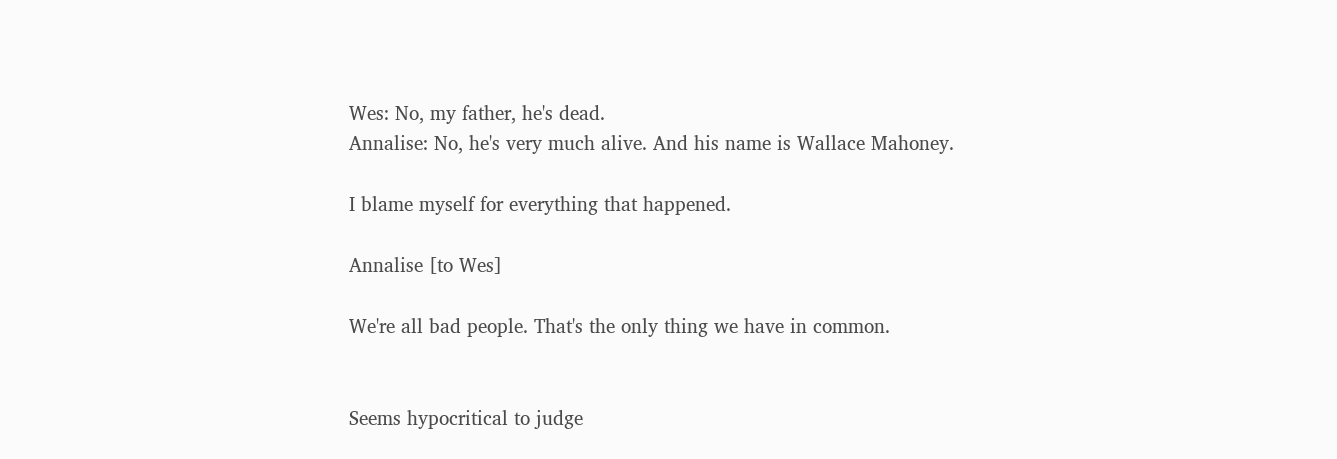Wes: No, my father, he's dead.
Annalise: No, he's very much alive. And his name is Wallace Mahoney.

I blame myself for everything that happened.

Annalise [to Wes]

We're all bad people. That's the only thing we have in common.


Seems hypocritical to judge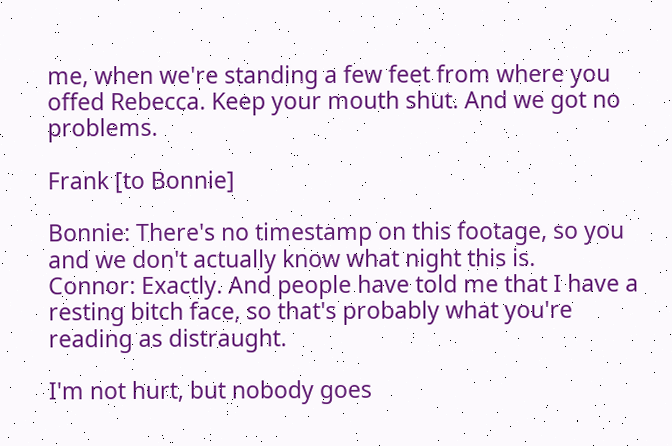me, when we're standing a few feet from where you offed Rebecca. Keep your mouth shut. And we got no problems.

Frank [to Bonnie]

Bonnie: There's no timestamp on this footage, so you and we don't actually know what night this is.
Connor: Exactly. And people have told me that I have a resting bitch face, so that's probably what you're reading as distraught.

I'm not hurt, but nobody goes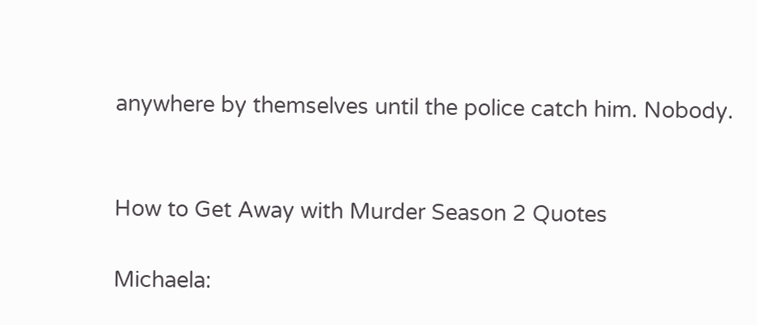anywhere by themselves until the police catch him. Nobody.


How to Get Away with Murder Season 2 Quotes

Michaela: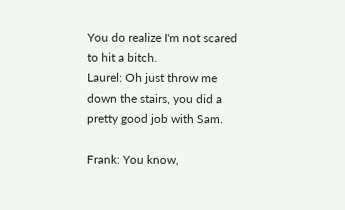You do realize I'm not scared to hit a bitch.
Laurel: Oh just throw me down the stairs, you did a pretty good job with Sam.

Frank: You know,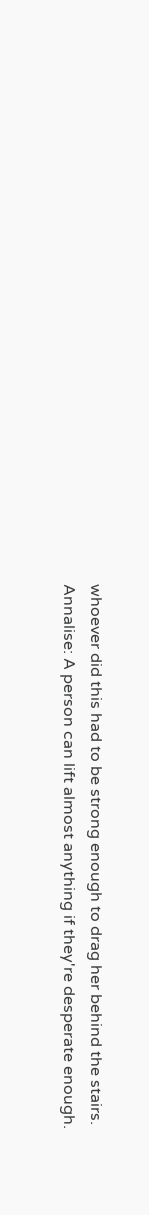whoever did this had to be strong enough to drag her behind the stairs.
Annalise: A person can lift almost anything if they're desperate enough.